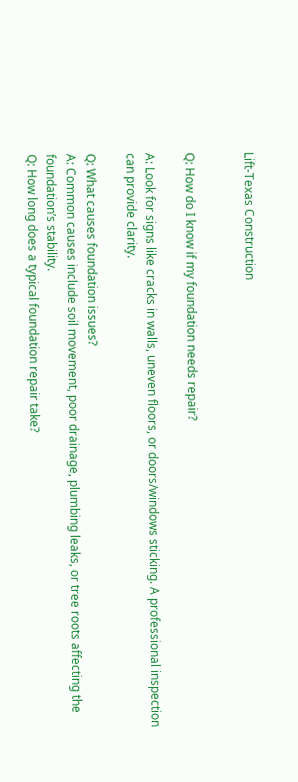Lift-Texas Construction


Q: How do I know if my foundation needs repair?

A: Look for signs like cracks in walls, uneven floors, or doors/windows sticking. A professional inspection can provide clarity.

Q: What causes foundation issues?
A: Common causes include soil movement, poor drainage, plumbing leaks, or tree roots affecting the foundation’s stability.
Q: How long does a typical foundation repair take?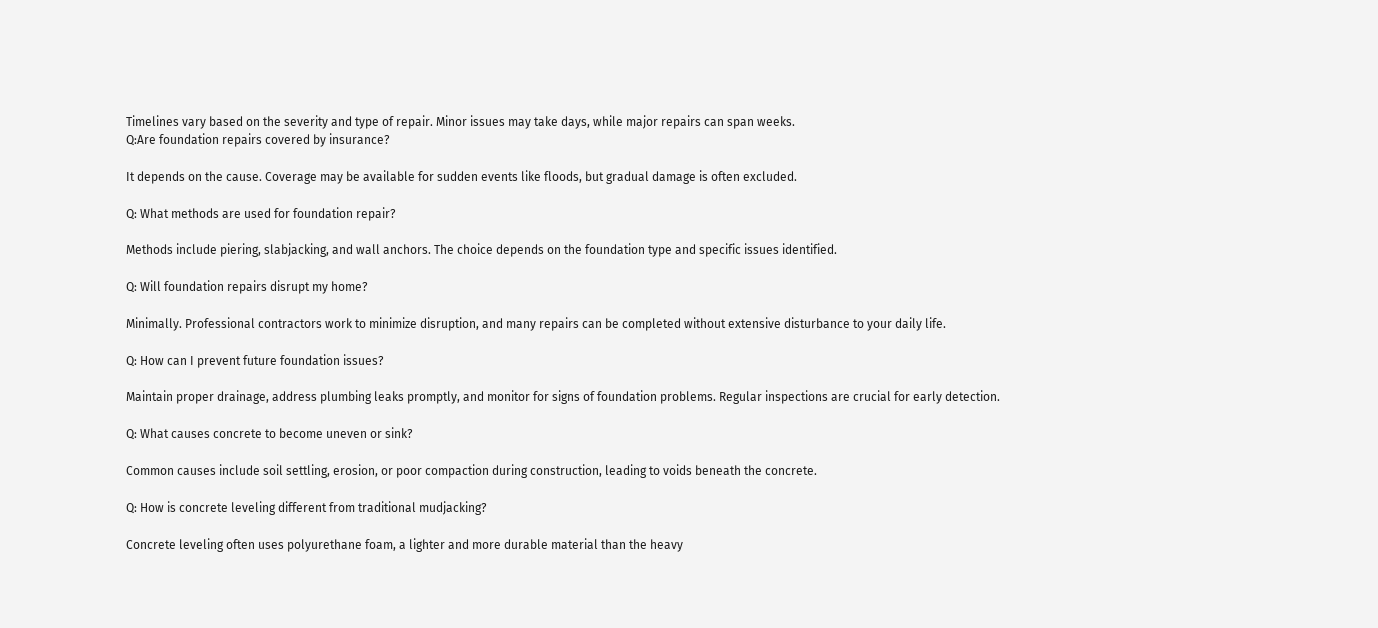Timelines vary based on the severity and type of repair. Minor issues may take days, while major repairs can span weeks.
Q:Are foundation repairs covered by insurance?

It depends on the cause. Coverage may be available for sudden events like floods, but gradual damage is often excluded.

Q: What methods are used for foundation repair?

Methods include piering, slabjacking, and wall anchors. The choice depends on the foundation type and specific issues identified.

Q: Will foundation repairs disrupt my home?

Minimally. Professional contractors work to minimize disruption, and many repairs can be completed without extensive disturbance to your daily life.

Q: How can I prevent future foundation issues?

Maintain proper drainage, address plumbing leaks promptly, and monitor for signs of foundation problems. Regular inspections are crucial for early detection.

Q: What causes concrete to become uneven or sink?

Common causes include soil settling, erosion, or poor compaction during construction, leading to voids beneath the concrete.

Q: How is concrete leveling different from traditional mudjacking?

Concrete leveling often uses polyurethane foam, a lighter and more durable material than the heavy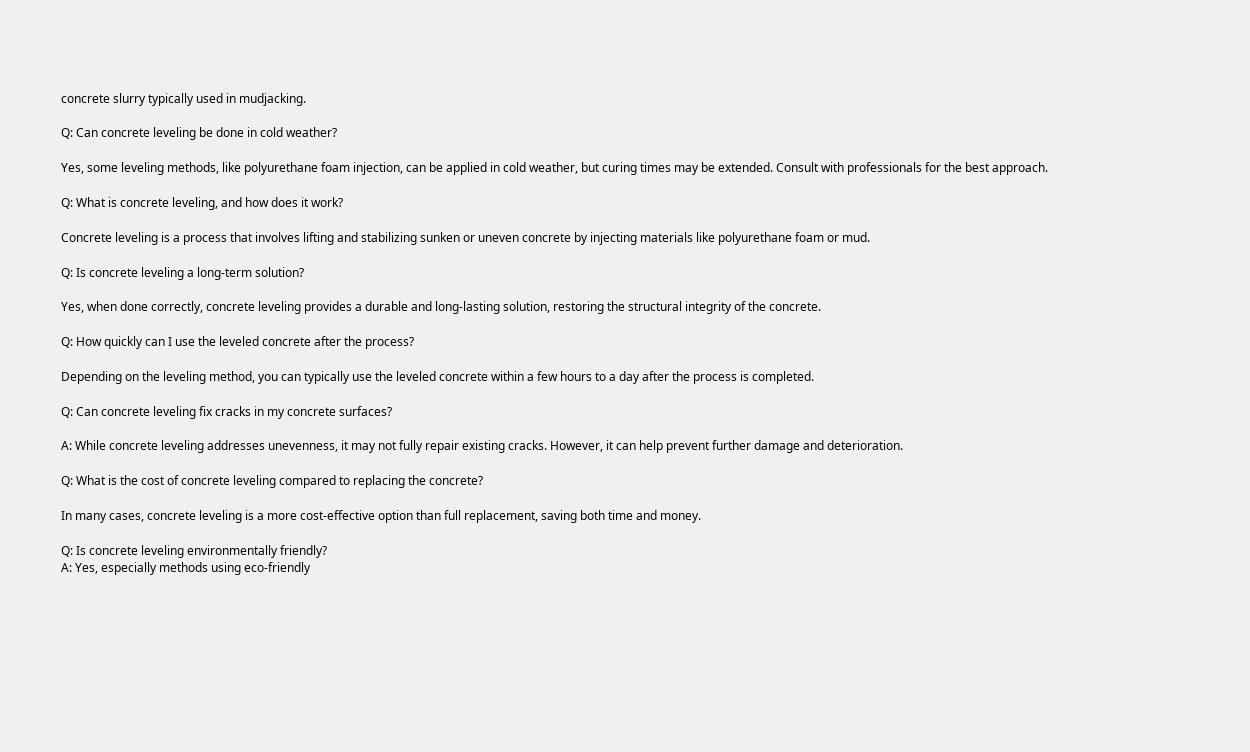concrete slurry typically used in mudjacking.

Q: Can concrete leveling be done in cold weather?

Yes, some leveling methods, like polyurethane foam injection, can be applied in cold weather, but curing times may be extended. Consult with professionals for the best approach.

Q: What is concrete leveling, and how does it work?

Concrete leveling is a process that involves lifting and stabilizing sunken or uneven concrete by injecting materials like polyurethane foam or mud.

Q: Is concrete leveling a long-term solution?

Yes, when done correctly, concrete leveling provides a durable and long-lasting solution, restoring the structural integrity of the concrete.

Q: How quickly can I use the leveled concrete after the process?

Depending on the leveling method, you can typically use the leveled concrete within a few hours to a day after the process is completed.

Q: Can concrete leveling fix cracks in my concrete surfaces?

A: While concrete leveling addresses unevenness, it may not fully repair existing cracks. However, it can help prevent further damage and deterioration.

Q: What is the cost of concrete leveling compared to replacing the concrete?

In many cases, concrete leveling is a more cost-effective option than full replacement, saving both time and money.

Q: Is concrete leveling environmentally friendly?
A: Yes, especially methods using eco-friendly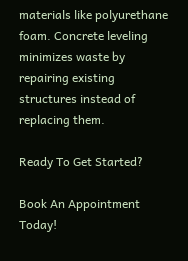materials like polyurethane foam. Concrete leveling minimizes waste by repairing existing structures instead of replacing them.

Ready To Get Started?

Book An Appointment Today!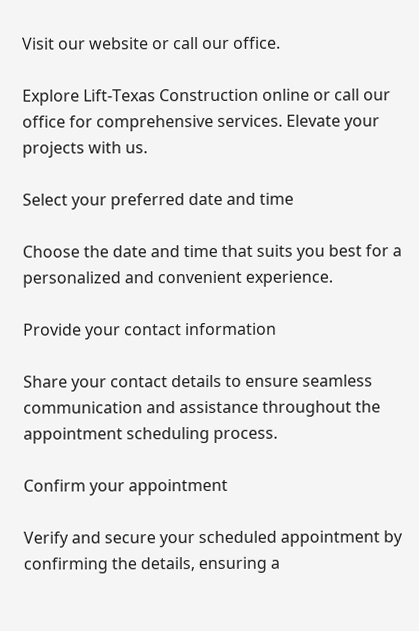Visit our website or call our office.

Explore Lift-Texas Construction online or call our office for comprehensive services. Elevate your projects with us.

Select your preferred date and time

Choose the date and time that suits you best for a personalized and convenient experience.

Provide your contact information

Share your contact details to ensure seamless communication and assistance throughout the appointment scheduling process.

Confirm your appointment

Verify and secure your scheduled appointment by confirming the details, ensuring a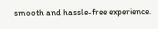smooth and hassle-free experience.